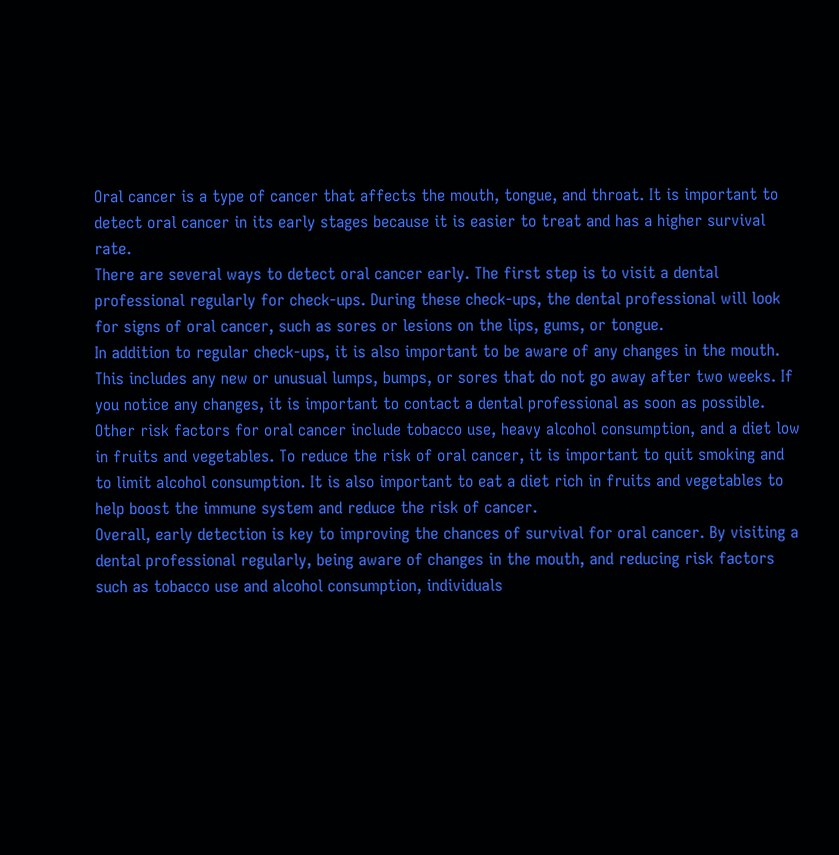Oral cancer is a type of cancer that affects the mouth, tongue, and throat. It is important to detect oral cancer in its early stages because it is easier to treat and has a higher survival rate.
There are several ways to detect oral cancer early. The first step is to visit a dental professional regularly for check-ups. During these check-ups, the dental professional will look for signs of oral cancer, such as sores or lesions on the lips, gums, or tongue.
In addition to regular check-ups, it is also important to be aware of any changes in the mouth. This includes any new or unusual lumps, bumps, or sores that do not go away after two weeks. If you notice any changes, it is important to contact a dental professional as soon as possible.
Other risk factors for oral cancer include tobacco use, heavy alcohol consumption, and a diet low in fruits and vegetables. To reduce the risk of oral cancer, it is important to quit smoking and to limit alcohol consumption. It is also important to eat a diet rich in fruits and vegetables to help boost the immune system and reduce the risk of cancer.
Overall, early detection is key to improving the chances of survival for oral cancer. By visiting a dental professional regularly, being aware of changes in the mouth, and reducing risk factors such as tobacco use and alcohol consumption, individuals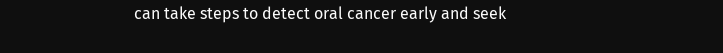can take steps to detect oral cancer early and seek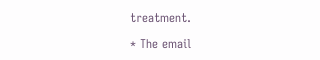treatment.

* The email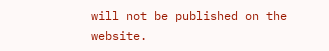will not be published on the website.